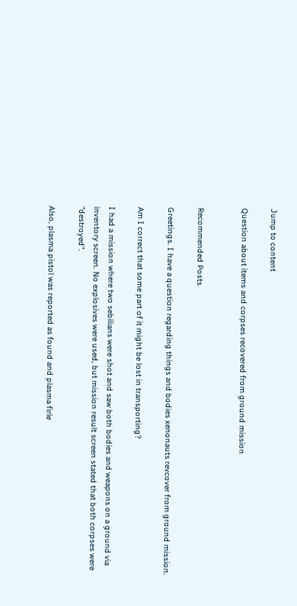Jump to content

Question about items and corpses recovered from ground mission


Recommended Posts

Greetings. I have a question regarding things and bodies xenonauts revcover from ground mission.

Am I correct that some part of it might be lost in transporting?

I had a mission where two sebilians were shot and saw both bodies and weapons on a ground via inventory screen. No explosives were used, but mission result screen stated that both corpses were "destroyed".

Also, plasma pistol was reported as found and plasma firle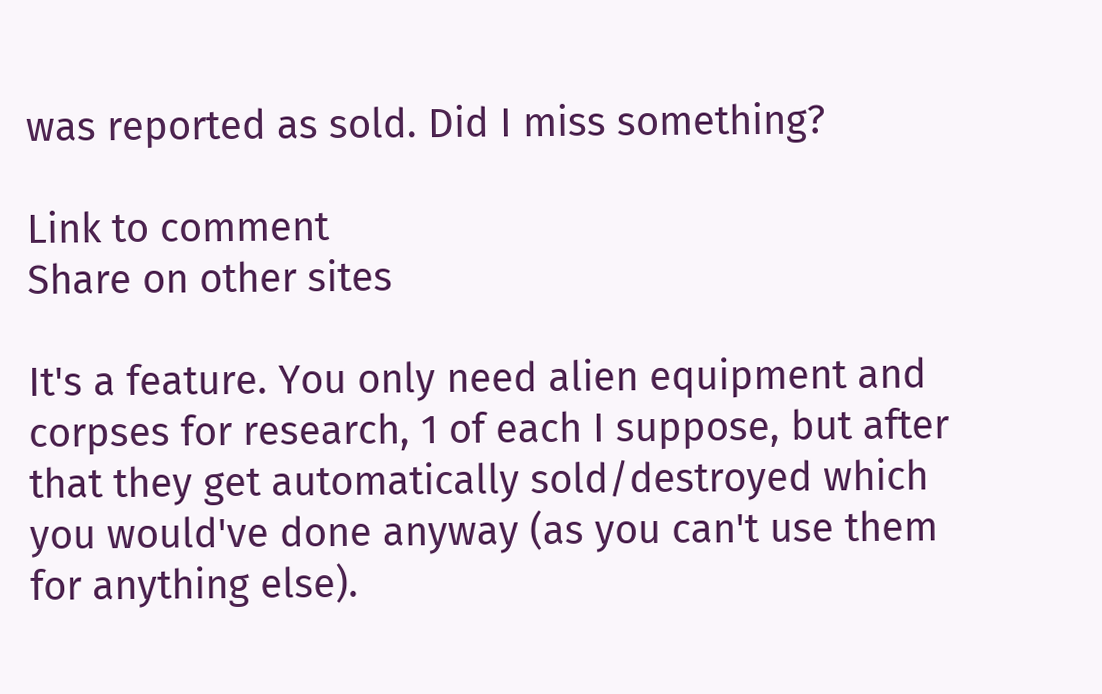was reported as sold. Did I miss something?

Link to comment
Share on other sites

It's a feature. You only need alien equipment and corpses for research, 1 of each I suppose, but after that they get automatically sold/destroyed which you would've done anyway (as you can't use them for anything else).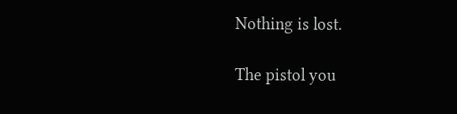Nothing is lost.

The pistol you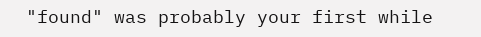"found" was probably your first while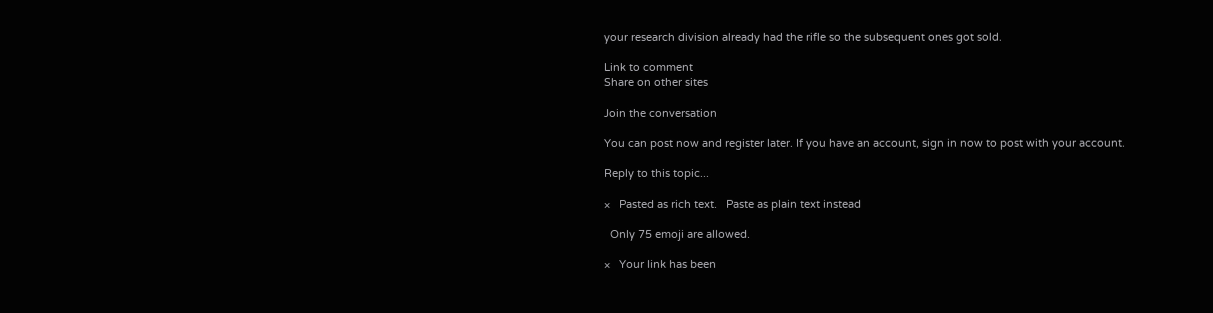your research division already had the rifle so the subsequent ones got sold.

Link to comment
Share on other sites

Join the conversation

You can post now and register later. If you have an account, sign in now to post with your account.

Reply to this topic...

×   Pasted as rich text.   Paste as plain text instead

  Only 75 emoji are allowed.

×   Your link has been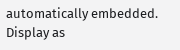automatically embedded.   Display as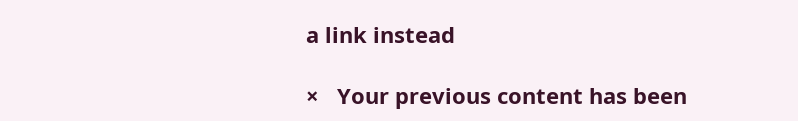a link instead

×   Your previous content has been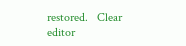restored.   Clear editor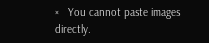×   You cannot paste images directly.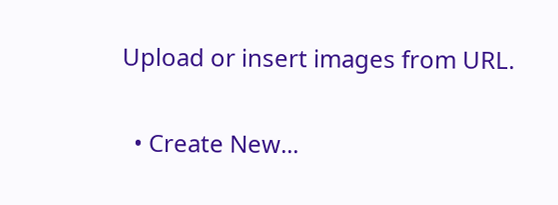Upload or insert images from URL.


  • Create New...